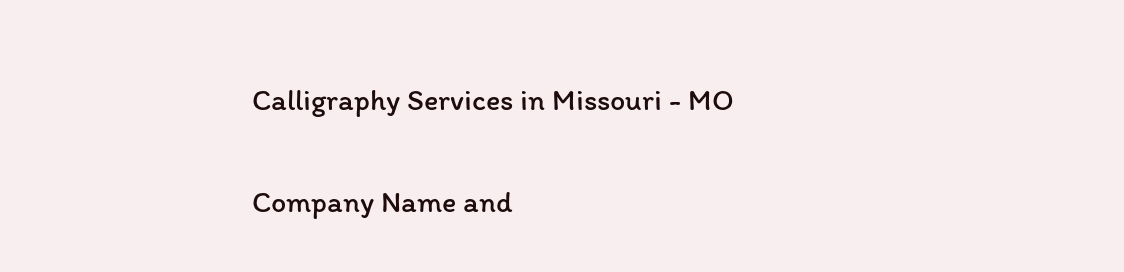Calligraphy Services in Missouri - MO

Company Name and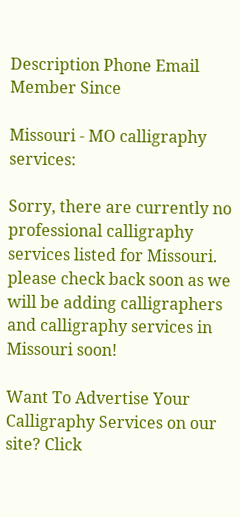Description Phone Email Member Since

Missouri - MO calligraphy services:

Sorry, there are currently no professional calligraphy services listed for Missouri. please check back soon as we will be adding calligraphers and calligraphy services in Missouri soon!

Want To Advertise Your Calligraphy Services on our site? Click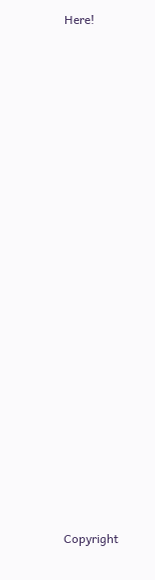Here!





















Copyright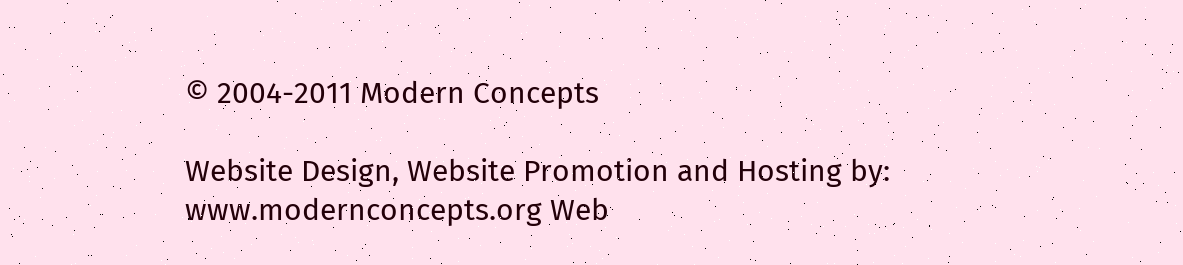© 2004-2011 Modern Concepts

Website Design, Website Promotion and Hosting by: www.modernconcepts.org Web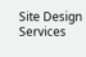Site Design Services